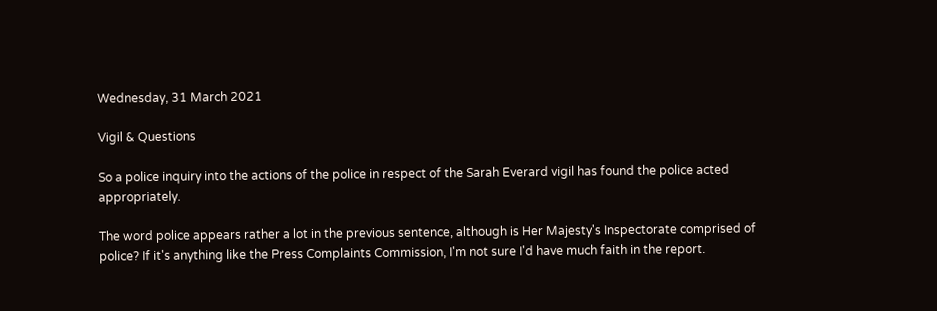Wednesday, 31 March 2021

Vigil & Questions

So a police inquiry into the actions of the police in respect of the Sarah Everard vigil has found the police acted appropriately.

The word police appears rather a lot in the previous sentence, although is Her Majesty's Inspectorate comprised of police? If it's anything like the Press Complaints Commission, I'm not sure I'd have much faith in the report.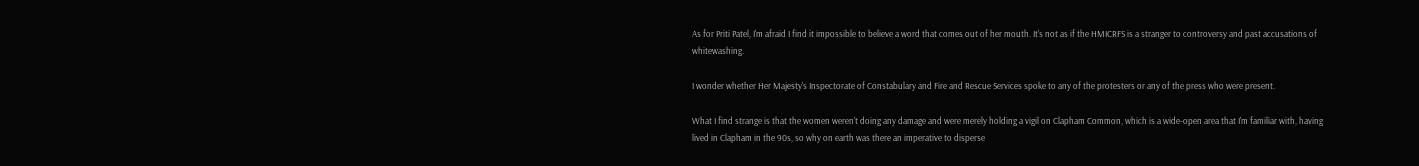As for Priti Patel, I'm afraid I find it impossible to believe a word that comes out of her mouth. It's not as if the HMICRFS is a stranger to controversy and past accusations of whitewashing.

I wonder whether Her Majesty's Inspectorate of Constabulary and Fire and Rescue Services spoke to any of the protesters or any of the press who were present.

What I find strange is that the women weren't doing any damage and were merely holding a vigil on Clapham Common, which is a wide-open area that I'm familiar with, having lived in Clapham in the 90s, so why on earth was there an imperative to disperse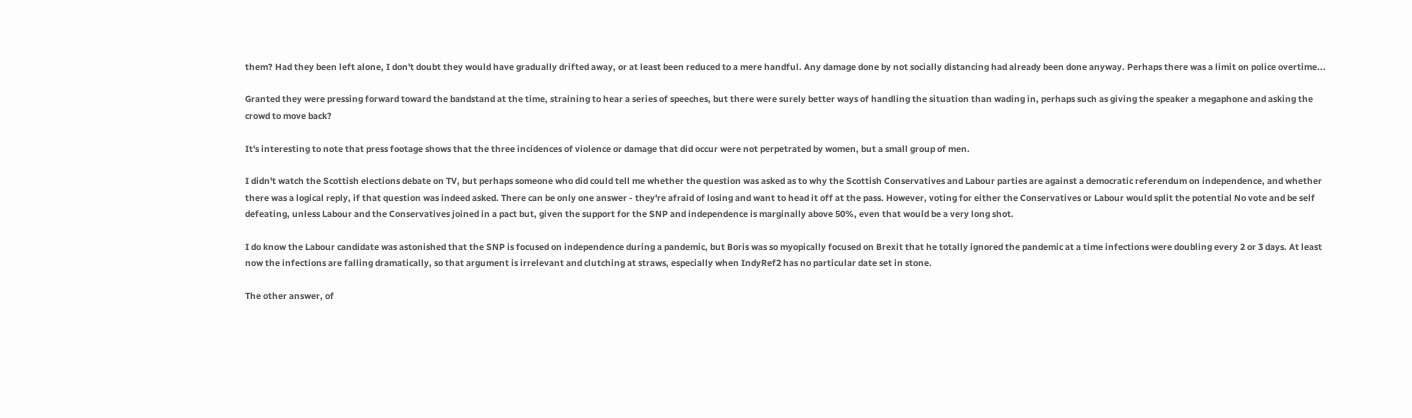them? Had they been left alone, I don't doubt they would have gradually drifted away, or at least been reduced to a mere handful. Any damage done by not socially distancing had already been done anyway. Perhaps there was a limit on police overtime...

Granted they were pressing forward toward the bandstand at the time, straining to hear a series of speeches, but there were surely better ways of handling the situation than wading in, perhaps such as giving the speaker a megaphone and asking the crowd to move back?

It's interesting to note that press footage shows that the three incidences of violence or damage that did occur were not perpetrated by women, but a small group of men.

I didn't watch the Scottish elections debate on TV, but perhaps someone who did could tell me whether the question was asked as to why the Scottish Conservatives and Labour parties are against a democratic referendum on independence, and whether there was a logical reply, if that question was indeed asked. There can be only one answer - they're afraid of losing and want to head it off at the pass. However, voting for either the Conservatives or Labour would split the potential No vote and be self defeating, unless Labour and the Conservatives joined in a pact but, given the support for the SNP and independence is marginally above 50%, even that would be a very long shot.

I do know the Labour candidate was astonished that the SNP is focused on independence during a pandemic, but Boris was so myopically focused on Brexit that he totally ignored the pandemic at a time infections were doubling every 2 or 3 days. At least now the infections are falling dramatically, so that argument is irrelevant and clutching at straws, especially when IndyRef2 has no particular date set in stone.

The other answer, of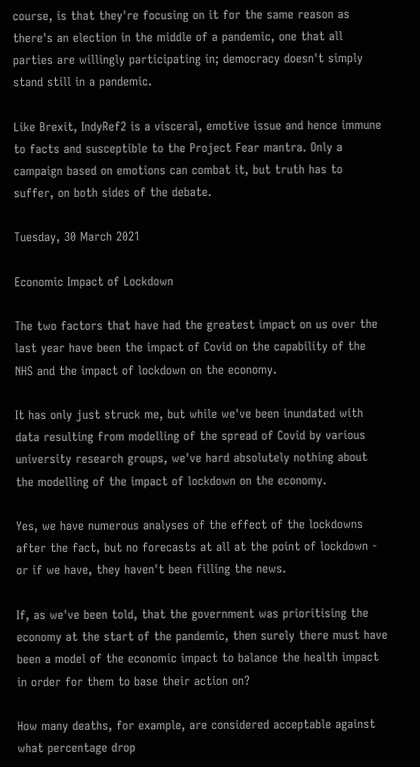course, is that they're focusing on it for the same reason as there's an election in the middle of a pandemic, one that all parties are willingly participating in; democracy doesn't simply stand still in a pandemic.

Like Brexit, IndyRef2 is a visceral, emotive issue and hence immune to facts and susceptible to the Project Fear mantra. Only a campaign based on emotions can combat it, but truth has to suffer, on both sides of the debate.

Tuesday, 30 March 2021

Economic Impact of Lockdown

The two factors that have had the greatest impact on us over the last year have been the impact of Covid on the capability of the NHS and the impact of lockdown on the economy.

It has only just struck me, but while we've been inundated with data resulting from modelling of the spread of Covid by various university research groups, we've hard absolutely nothing about the modelling of the impact of lockdown on the economy.

Yes, we have numerous analyses of the effect of the lockdowns after the fact, but no forecasts at all at the point of lockdown - or if we have, they haven't been filling the news.

If, as we've been told, that the government was prioritising the economy at the start of the pandemic, then surely there must have been a model of the economic impact to balance the health impact in order for them to base their action on?

How many deaths, for example, are considered acceptable against what percentage drop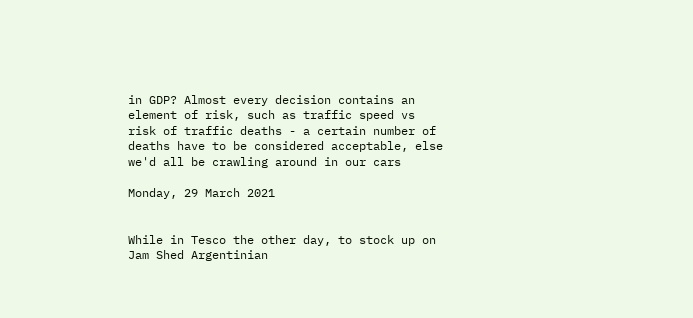in GDP? Almost every decision contains an element of risk, such as traffic speed vs risk of traffic deaths - a certain number of deaths have to be considered acceptable, else we'd all be crawling around in our cars

Monday, 29 March 2021


While in Tesco the other day, to stock up on Jam Shed Argentinian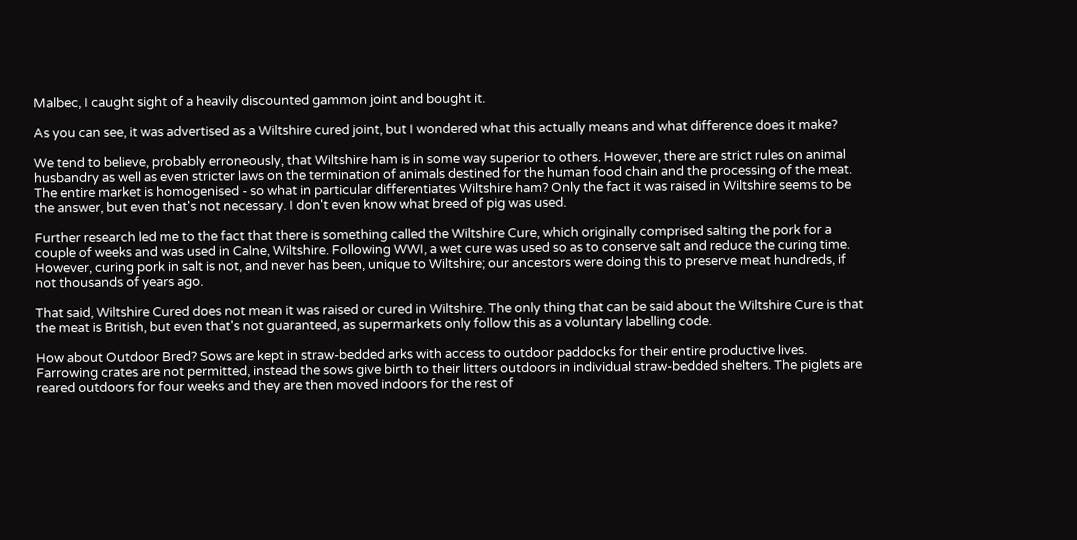Malbec, I caught sight of a heavily discounted gammon joint and bought it.

As you can see, it was advertised as a Wiltshire cured joint, but I wondered what this actually means and what difference does it make?

We tend to believe, probably erroneously, that Wiltshire ham is in some way superior to others. However, there are strict rules on animal husbandry as well as even stricter laws on the termination of animals destined for the human food chain and the processing of the meat. The entire market is homogenised - so what in particular differentiates Wiltshire ham? Only the fact it was raised in Wiltshire seems to be the answer, but even that's not necessary. I don't even know what breed of pig was used.

Further research led me to the fact that there is something called the Wiltshire Cure, which originally comprised salting the pork for a couple of weeks and was used in Calne, Wiltshire. Following WWI, a wet cure was used so as to conserve salt and reduce the curing time. However, curing pork in salt is not, and never has been, unique to Wiltshire; our ancestors were doing this to preserve meat hundreds, if not thousands of years ago.

That said, Wiltshire Cured does not mean it was raised or cured in Wiltshire. The only thing that can be said about the Wiltshire Cure is that the meat is British, but even that's not guaranteed, as supermarkets only follow this as a voluntary labelling code.

How about Outdoor Bred? Sows are kept in straw-bedded arks with access to outdoor paddocks for their entire productive lives. Farrowing crates are not permitted, instead the sows give birth to their litters outdoors in individual straw-bedded shelters. The piglets are reared outdoors for four weeks and they are then moved indoors for the rest of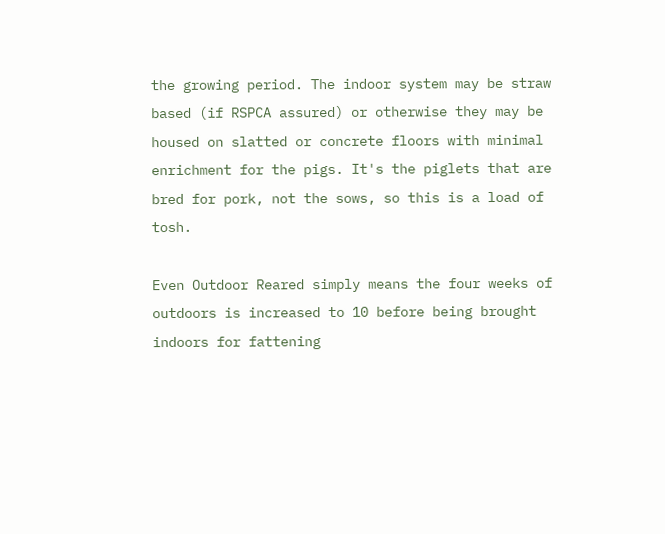the growing period. The indoor system may be straw based (if RSPCA assured) or otherwise they may be housed on slatted or concrete floors with minimal enrichment for the pigs. It's the piglets that are bred for pork, not the sows, so this is a load of tosh.

Even Outdoor Reared simply means the four weeks of outdoors is increased to 10 before being brought indoors for fattening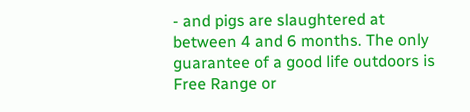- and pigs are slaughtered at between 4 and 6 months. The only guarantee of a good life outdoors is Free Range or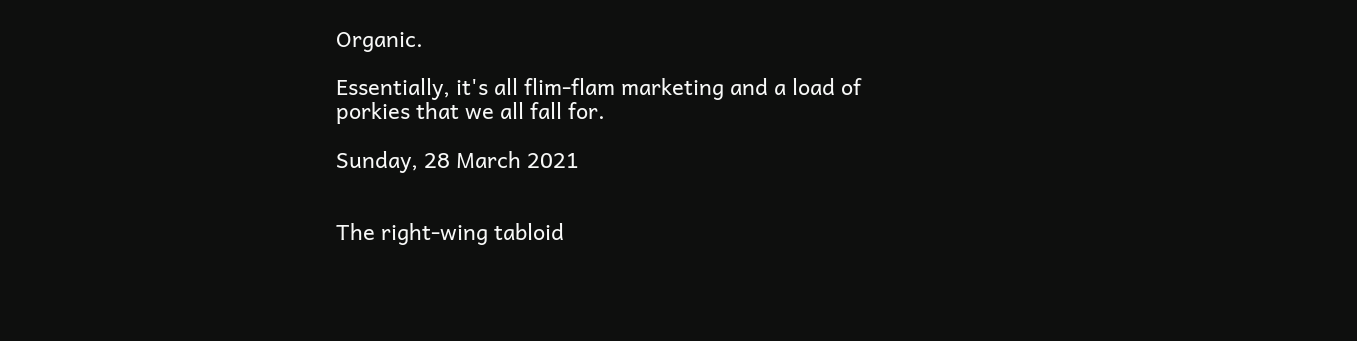Organic.

Essentially, it's all flim-flam marketing and a load of porkies that we all fall for.

Sunday, 28 March 2021


The right-wing tabloid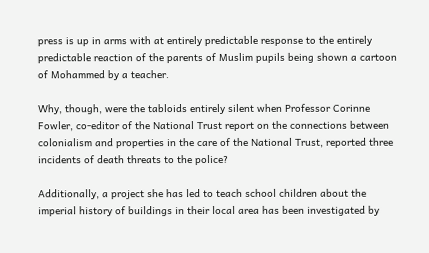press is up in arms with at entirely predictable response to the entirely predictable reaction of the parents of Muslim pupils being shown a cartoon of Mohammed by a teacher.

Why, though, were the tabloids entirely silent when Professor Corinne Fowler, co-editor of the National Trust report on the connections between colonialism and properties in the care of the National Trust, reported three incidents of death threats to the police?

Additionally, a project she has led to teach school children about the imperial history of buildings in their local area has been investigated by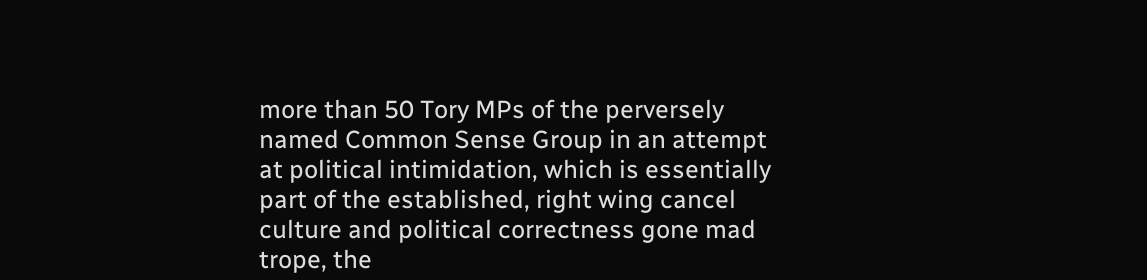more than 50 Tory MPs of the perversely named Common Sense Group in an attempt at political intimidation, which is essentially part of the established, right wing cancel culture and political correctness gone mad trope, the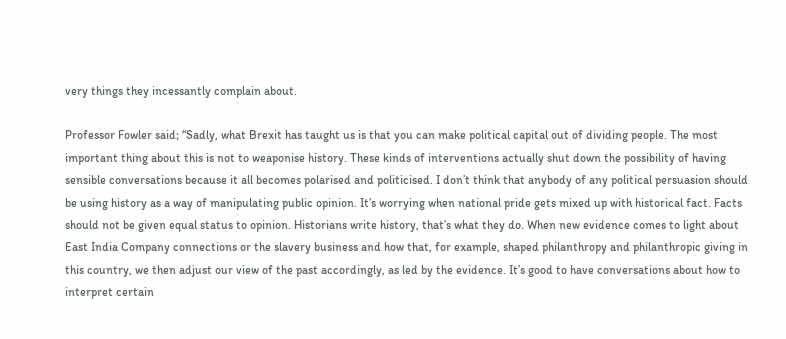very things they incessantly complain about.

Professor Fowler said; “Sadly, what Brexit has taught us is that you can make political capital out of dividing people. The most important thing about this is not to weaponise history. These kinds of interventions actually shut down the possibility of having sensible conversations because it all becomes polarised and politicised. I don’t think that anybody of any political persuasion should be using history as a way of manipulating public opinion. It’s worrying when national pride gets mixed up with historical fact. Facts should not be given equal status to opinion. Historians write history, that’s what they do. When new evidence comes to light about East India Company connections or the slavery business and how that, for example, shaped philanthropy and philanthropic giving in this country, we then adjust our view of the past accordingly, as led by the evidence. It’s good to have conversations about how to interpret certain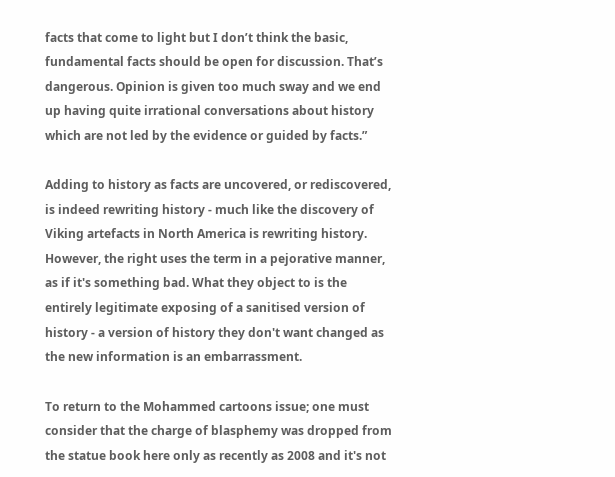facts that come to light but I don’t think the basic, fundamental facts should be open for discussion. That’s dangerous. Opinion is given too much sway and we end up having quite irrational conversations about history which are not led by the evidence or guided by facts.”

Adding to history as facts are uncovered, or rediscovered, is indeed rewriting history - much like the discovery of Viking artefacts in North America is rewriting history. However, the right uses the term in a pejorative manner, as if it's something bad. What they object to is the entirely legitimate exposing of a sanitised version of history - a version of history they don't want changed as the new information is an embarrassment.

To return to the Mohammed cartoons issue; one must consider that the charge of blasphemy was dropped from the statue book here only as recently as 2008 and it's not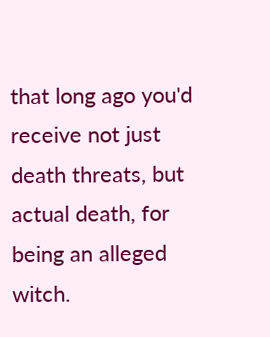that long ago you'd receive not just death threats, but actual death, for being an alleged witch.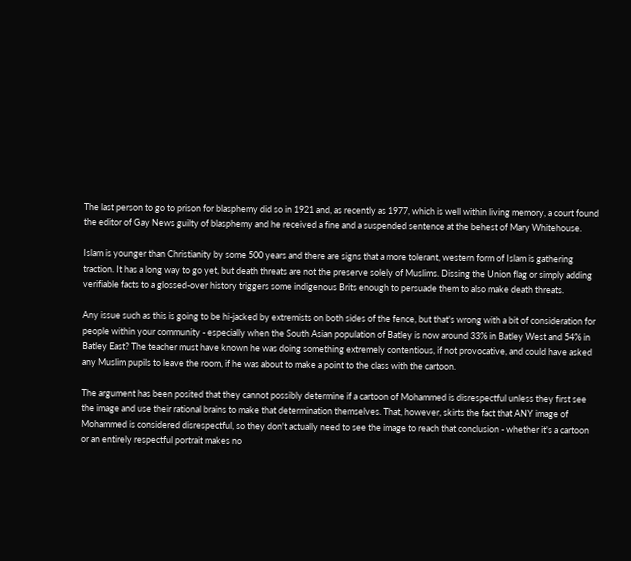The last person to go to prison for blasphemy did so in 1921 and, as recently as 1977, which is well within living memory, a court found the editor of Gay News guilty of blasphemy and he received a fine and a suspended sentence at the behest of Mary Whitehouse.

Islam is younger than Christianity by some 500 years and there are signs that a more tolerant, western form of Islam is gathering traction. It has a long way to go yet, but death threats are not the preserve solely of Muslims. Dissing the Union flag or simply adding verifiable facts to a glossed-over history triggers some indigenous Brits enough to persuade them to also make death threats.

Any issue such as this is going to be hi-jacked by extremists on both sides of the fence, but that's wrong with a bit of consideration for people within your community - especially when the South Asian population of Batley is now around 33% in Batley West and 54% in Batley East? The teacher must have known he was doing something extremely contentious, if not provocative, and could have asked any Muslim pupils to leave the room, if he was about to make a point to the class with the cartoon.

The argument has been posited that they cannot possibly determine if a cartoon of Mohammed is disrespectful unless they first see the image and use their rational brains to make that determination themselves. That, however, skirts the fact that ANY image of Mohammed is considered disrespectful, so they don't actually need to see the image to reach that conclusion - whether it's a cartoon or an entirely respectful portrait makes no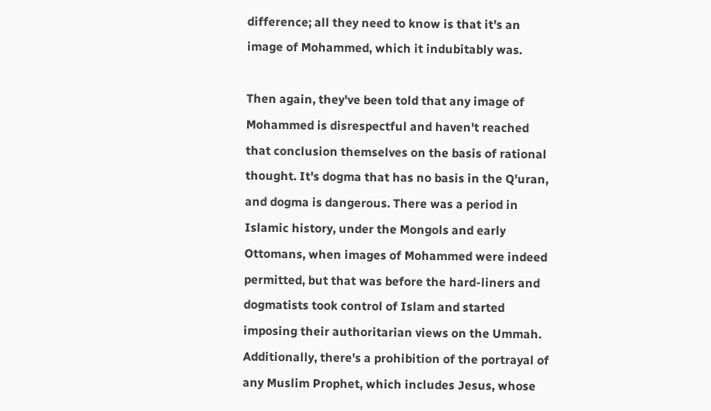difference; all they need to know is that it's an image of Mohammed, which it indubitably was.

Then again, they've been told that any image of Mohammed is disrespectful and haven't reached that conclusion themselves on the basis of rational thought. It's dogma that has no basis in the Q'uran, and dogma is dangerous. There was a period in Islamic history, under the Mongols and early Ottomans, when images of Mohammed were indeed permitted, but that was before the hard-liners and dogmatists took control of Islam and started imposing their authoritarian views on the Ummah. Additionally, there's a prohibition of the portrayal of any Muslim Prophet, which includes Jesus, whose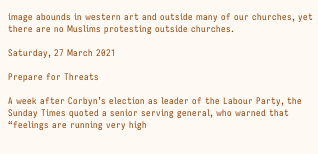image abounds in western art and outside many of our churches, yet there are no Muslims protesting outside churches.

Saturday, 27 March 2021

Prepare for Threats

A week after Corbyn’s election as leader of the Labour Party, the Sunday Times quoted a senior serving general, who warned that “feelings are running very high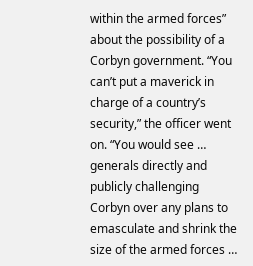within the armed forces” about the possibility of a Corbyn government. “You can’t put a maverick in charge of a country’s security,” the officer went on. “You would see … generals directly and publicly challenging Corbyn over any plans to emasculate and shrink the size of the armed forces …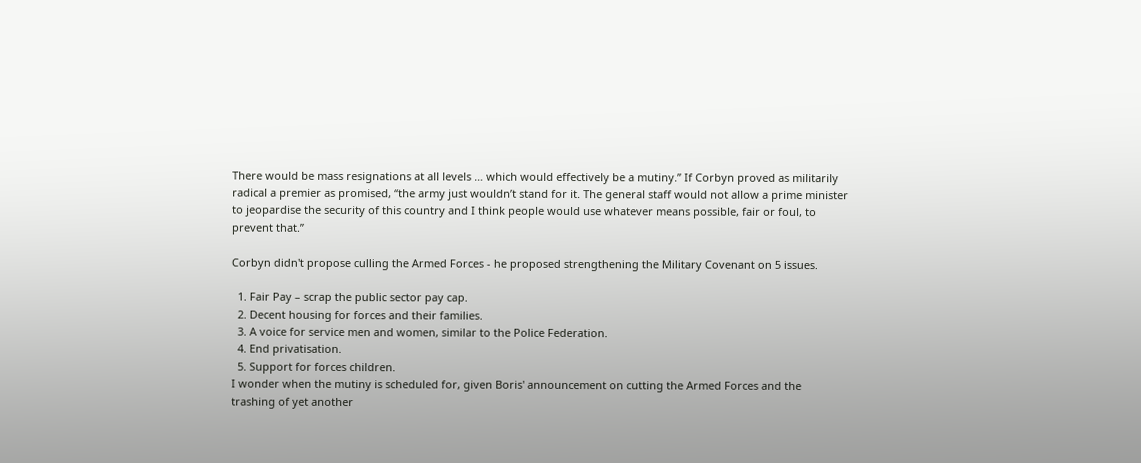There would be mass resignations at all levels … which would effectively be a mutiny.” If Corbyn proved as militarily radical a premier as promised, “the army just wouldn’t stand for it. The general staff would not allow a prime minister to jeopardise the security of this country and I think people would use whatever means possible, fair or foul, to prevent that.”

Corbyn didn't propose culling the Armed Forces - he proposed strengthening the Military Covenant on 5 issues.

  1. Fair Pay – scrap the public sector pay cap.
  2. Decent housing for forces and their families.
  3. A voice for service men and women, similar to the Police Federation.
  4. End privatisation.
  5. Support for forces children.
I wonder when the mutiny is scheduled for, given Boris' announcement on cutting the Armed Forces and the trashing of yet another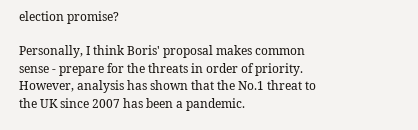election promise?

Personally, I think Boris' proposal makes common sense - prepare for the threats in order of priority. However, analysis has shown that the No.1 threat to the UK since 2007 has been a pandemic.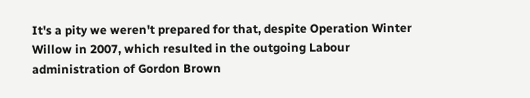It's a pity we weren't prepared for that, despite Operation Winter Willow in 2007, which resulted in the outgoing Labour administration of Gordon Brown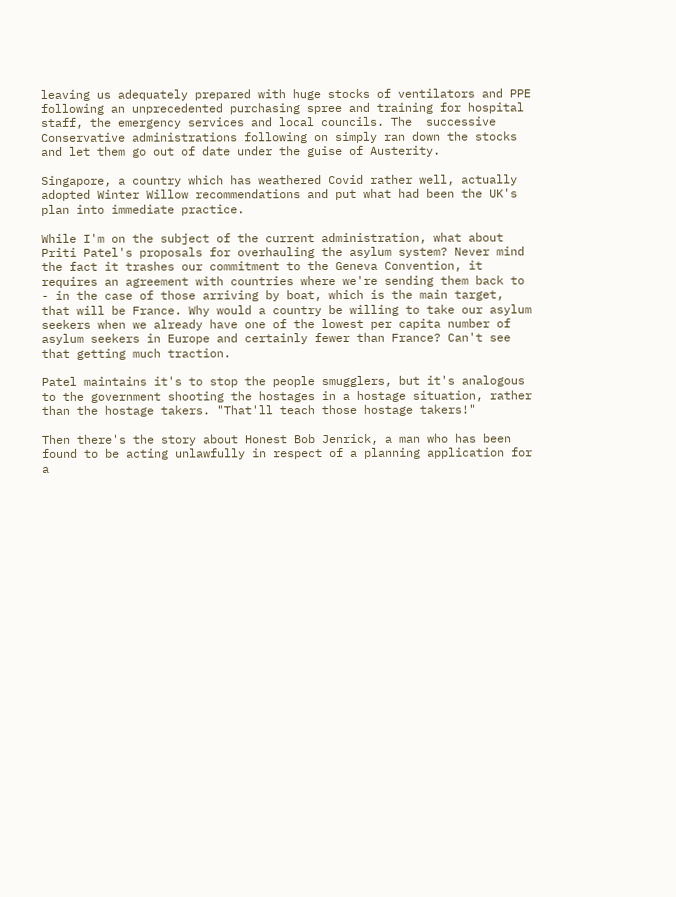leaving us adequately prepared with huge stocks of ventilators and PPE following an unprecedented purchasing spree and training for hospital staff, the emergency services and local councils. The  successive Conservative administrations following on simply ran down the stocks and let them go out of date under the guise of Austerity.

Singapore, a country which has weathered Covid rather well, actually adopted Winter Willow recommendations and put what had been the UK's plan into immediate practice.

While I'm on the subject of the current administration, what about Priti Patel's proposals for overhauling the asylum system? Never mind the fact it trashes our commitment to the Geneva Convention, it requires an agreement with countries where we're sending them back to - in the case of those arriving by boat, which is the main target, that will be France. Why would a country be willing to take our asylum seekers when we already have one of the lowest per capita number of asylum seekers in Europe and certainly fewer than France? Can't see that getting much traction.

Patel maintains it's to stop the people smugglers, but it's analogous to the government shooting the hostages in a hostage situation, rather than the hostage takers. "That'll teach those hostage takers!"

Then there's the story about Honest Bob Jenrick, a man who has been found to be acting unlawfully in respect of a planning application for a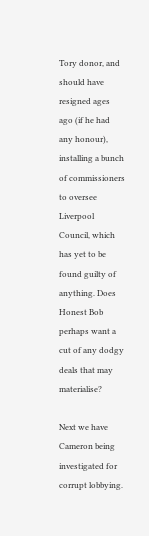Tory donor, and should have resigned ages ago (if he had any honour), installing a bunch of commissioners to oversee Liverpool Council, which has yet to be found guilty of anything. Does Honest Bob perhaps want a cut of any dodgy deals that may materialise?

Next we have Cameron being investigated for corrupt lobbying.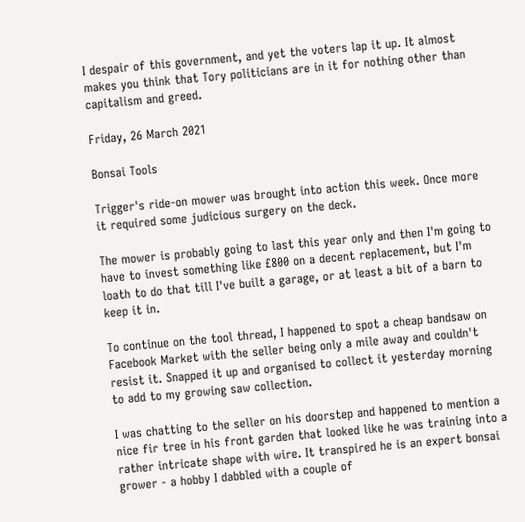I despair of this government, and yet the voters lap it up. It almost makes you think that Tory politicians are in it for nothing other than capitalism and greed.

Friday, 26 March 2021

Bonsai Tools

Trigger's ride-on mower was brought into action this week. Once more it required some judicious surgery on the deck.

The mower is probably going to last this year only and then I'm going to have to invest something like £800 on a decent replacement, but I'm loath to do that till I've built a garage, or at least a bit of a barn to keep it in.

To continue on the tool thread, I happened to spot a cheap bandsaw on Facebook Market with the seller being only a mile away and couldn't resist it. Snapped it up and organised to collect it yesterday morning to add to my growing saw collection.

I was chatting to the seller on his doorstep and happened to mention a nice fir tree in his front garden that looked like he was training into a rather intricate shape with wire. It transpired he is an expert bonsai grower - a hobby I dabbled with a couple of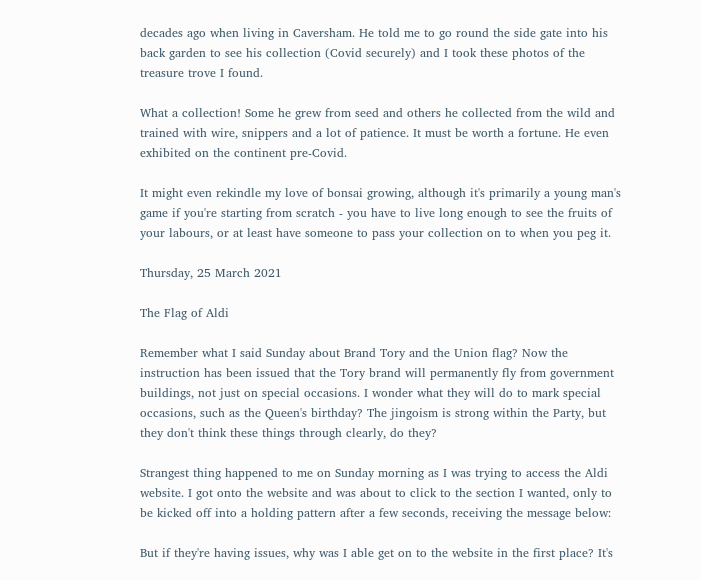decades ago when living in Caversham. He told me to go round the side gate into his back garden to see his collection (Covid securely) and I took these photos of the treasure trove I found.

What a collection! Some he grew from seed and others he collected from the wild and trained with wire, snippers and a lot of patience. It must be worth a fortune. He even exhibited on the continent pre-Covid.

It might even rekindle my love of bonsai growing, although it's primarily a young man's game if you're starting from scratch - you have to live long enough to see the fruits of your labours, or at least have someone to pass your collection on to when you peg it.

Thursday, 25 March 2021

The Flag of Aldi

Remember what I said Sunday about Brand Tory and the Union flag? Now the instruction has been issued that the Tory brand will permanently fly from government buildings, not just on special occasions. I wonder what they will do to mark special occasions, such as the Queen's birthday? The jingoism is strong within the Party, but they don't think these things through clearly, do they?

Strangest thing happened to me on Sunday morning as I was trying to access the Aldi website. I got onto the website and was about to click to the section I wanted, only to be kicked off into a holding pattern after a few seconds, receiving the message below:

But if they're having issues, why was I able get on to the website in the first place? It's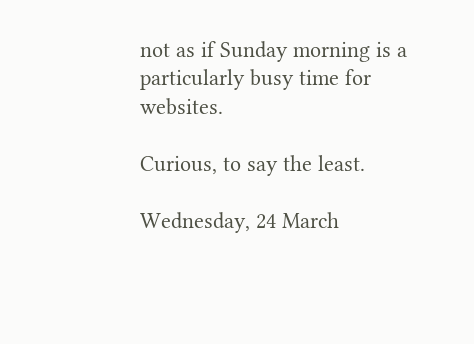not as if Sunday morning is a particularly busy time for websites.

Curious, to say the least.

Wednesday, 24 March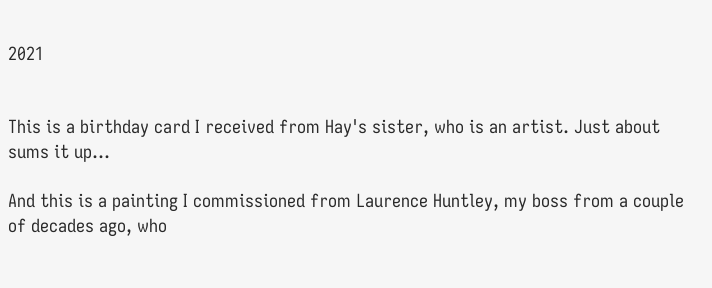2021


This is a birthday card I received from Hay's sister, who is an artist. Just about sums it up...

And this is a painting I commissioned from Laurence Huntley, my boss from a couple of decades ago, who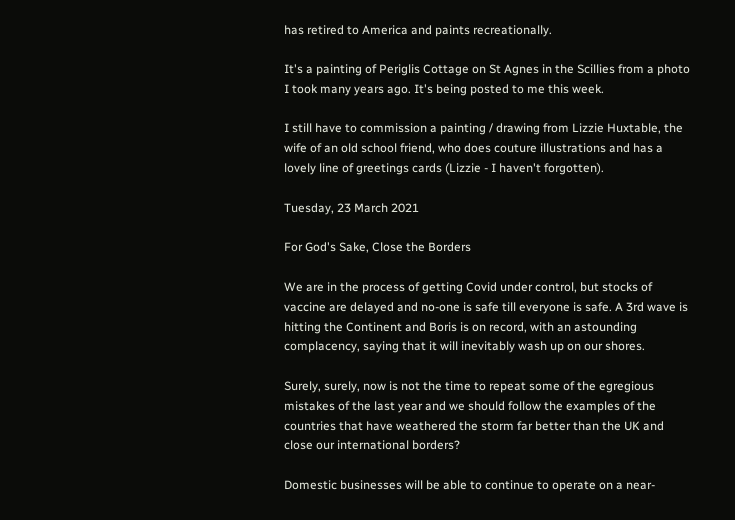has retired to America and paints recreationally.

It's a painting of Periglis Cottage on St Agnes in the Scillies from a photo I took many years ago. It's being posted to me this week.

I still have to commission a painting / drawing from Lizzie Huxtable, the wife of an old school friend, who does couture illustrations and has a lovely line of greetings cards (Lizzie - I haven't forgotten).

Tuesday, 23 March 2021

For God's Sake, Close the Borders

We are in the process of getting Covid under control, but stocks of vaccine are delayed and no-one is safe till everyone is safe. A 3rd wave is hitting the Continent and Boris is on record, with an astounding complacency, saying that it will inevitably wash up on our shores.

Surely, surely, now is not the time to repeat some of the egregious mistakes of the last year and we should follow the examples of the countries that have weathered the storm far better than the UK and close our international borders?

Domestic businesses will be able to continue to operate on a near-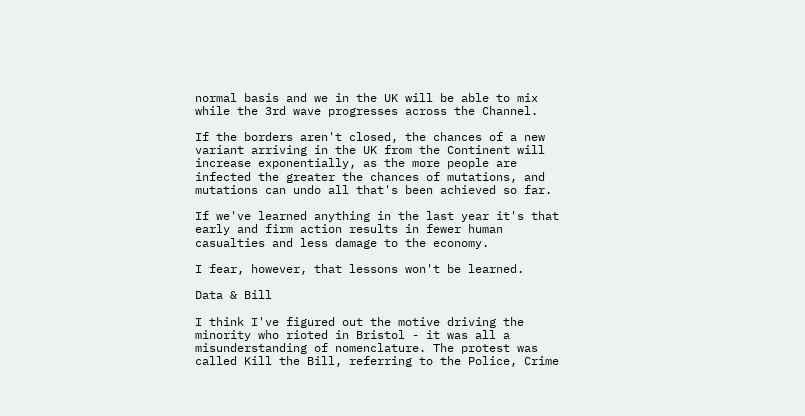normal basis and we in the UK will be able to mix while the 3rd wave progresses across the Channel.

If the borders aren't closed, the chances of a new variant arriving in the UK from the Continent will increase exponentially, as the more people are infected the greater the chances of mutations, and mutations can undo all that's been achieved so far.

If we've learned anything in the last year it's that early and firm action results in fewer human casualties and less damage to the economy.

I fear, however, that lessons won't be learned.

Data & Bill

I think I've figured out the motive driving the minority who rioted in Bristol - it was all a misunderstanding of nomenclature. The protest was called Kill the Bill, referring to the Police, Crime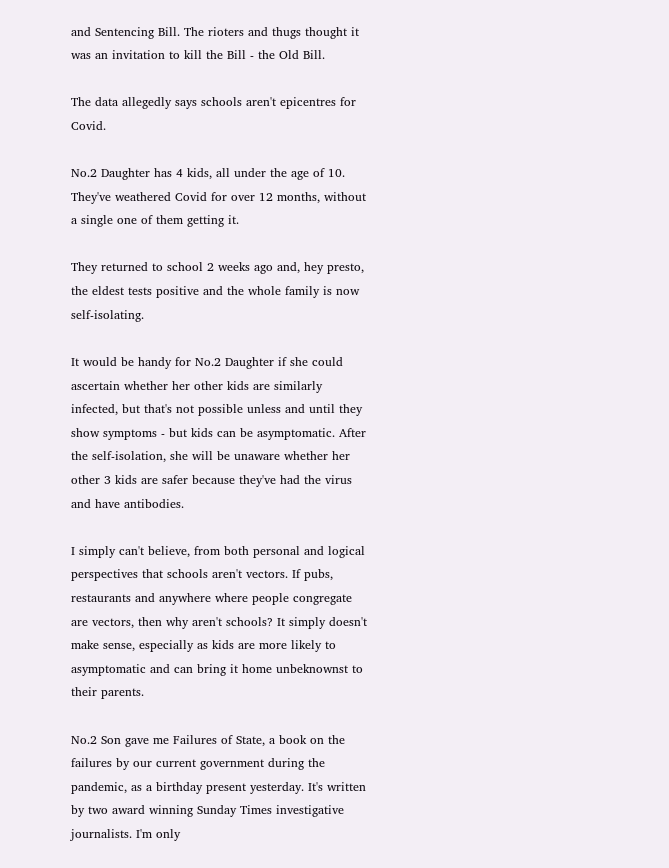and Sentencing Bill. The rioters and thugs thought it was an invitation to kill the Bill - the Old Bill.

The data allegedly says schools aren't epicentres for Covid.

No.2 Daughter has 4 kids, all under the age of 10. They've weathered Covid for over 12 months, without a single one of them getting it.

They returned to school 2 weeks ago and, hey presto, the eldest tests positive and the whole family is now self-isolating.

It would be handy for No.2 Daughter if she could ascertain whether her other kids are similarly infected, but that's not possible unless and until they show symptoms - but kids can be asymptomatic. After the self-isolation, she will be unaware whether her other 3 kids are safer because they've had the virus and have antibodies.

I simply can't believe, from both personal and logical perspectives that schools aren't vectors. If pubs, restaurants and anywhere where people congregate are vectors, then why aren't schools? It simply doesn't make sense, especially as kids are more likely to asymptomatic and can bring it home unbeknownst to their parents.

No.2 Son gave me Failures of State, a book on the failures by our current government during the pandemic, as a birthday present yesterday. It's written by two award winning Sunday Times investigative journalists. I'm only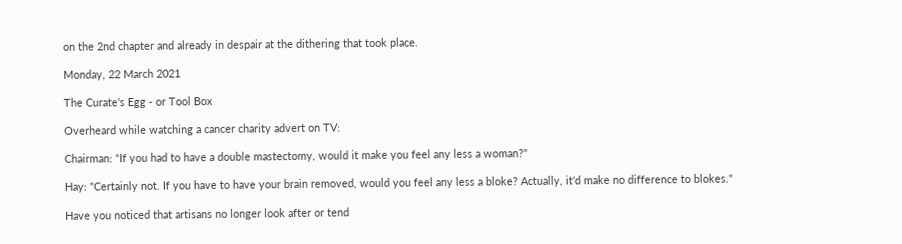on the 2nd chapter and already in despair at the dithering that took place.

Monday, 22 March 2021

The Curate's Egg - or Tool Box

Overheard while watching a cancer charity advert on TV:

Chairman: "If you had to have a double mastectomy, would it make you feel any less a woman?"

Hay: "Certainly not. If you have to have your brain removed, would you feel any less a bloke? Actually, it'd make no difference to blokes."

Have you noticed that artisans no longer look after or tend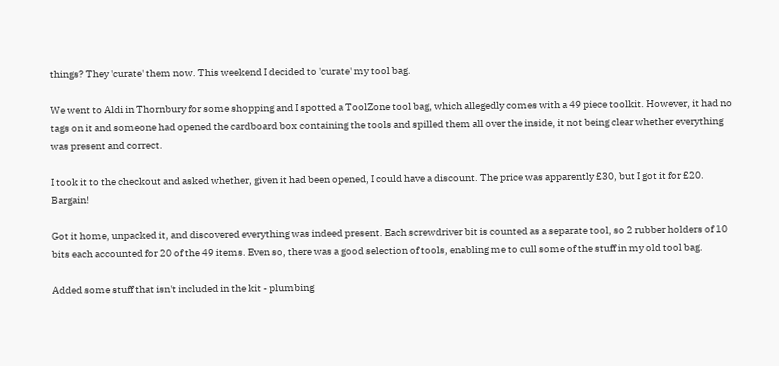things? They 'curate' them now. This weekend I decided to 'curate' my tool bag.

We went to Aldi in Thornbury for some shopping and I spotted a ToolZone tool bag, which allegedly comes with a 49 piece toolkit. However, it had no tags on it and someone had opened the cardboard box containing the tools and spilled them all over the inside, it not being clear whether everything was present and correct.

I took it to the checkout and asked whether, given it had been opened, I could have a discount. The price was apparently £30, but I got it for £20. Bargain!

Got it home, unpacked it, and discovered everything was indeed present. Each screwdriver bit is counted as a separate tool, so 2 rubber holders of 10 bits each accounted for 20 of the 49 items. Even so, there was a good selection of tools, enabling me to cull some of the stuff in my old tool bag.

Added some stuff that isn't included in the kit - plumbing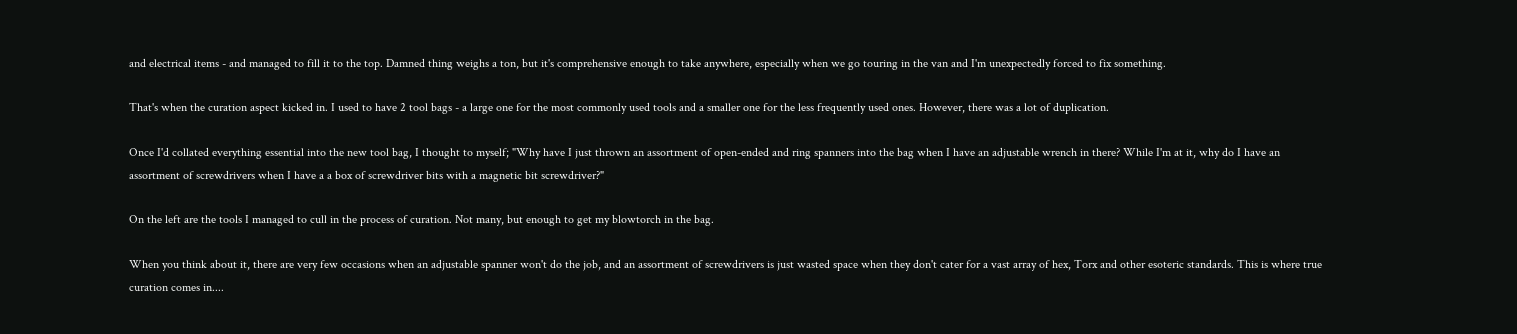and electrical items - and managed to fill it to the top. Damned thing weighs a ton, but it's comprehensive enough to take anywhere, especially when we go touring in the van and I'm unexpectedly forced to fix something.

That's when the curation aspect kicked in. I used to have 2 tool bags - a large one for the most commonly used tools and a smaller one for the less frequently used ones. However, there was a lot of duplication.

Once I'd collated everything essential into the new tool bag, I thought to myself; "Why have I just thrown an assortment of open-ended and ring spanners into the bag when I have an adjustable wrench in there? While I'm at it, why do I have an assortment of screwdrivers when I have a a box of screwdriver bits with a magnetic bit screwdriver?"

On the left are the tools I managed to cull in the process of curation. Not many, but enough to get my blowtorch in the bag.

When you think about it, there are very few occasions when an adjustable spanner won't do the job, and an assortment of screwdrivers is just wasted space when they don't cater for a vast array of hex, Torx and other esoteric standards. This is where true curation comes in....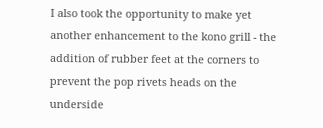I also took the opportunity to make yet another enhancement to the kono grill - the addition of rubber feet at the corners to prevent the pop rivets heads on the underside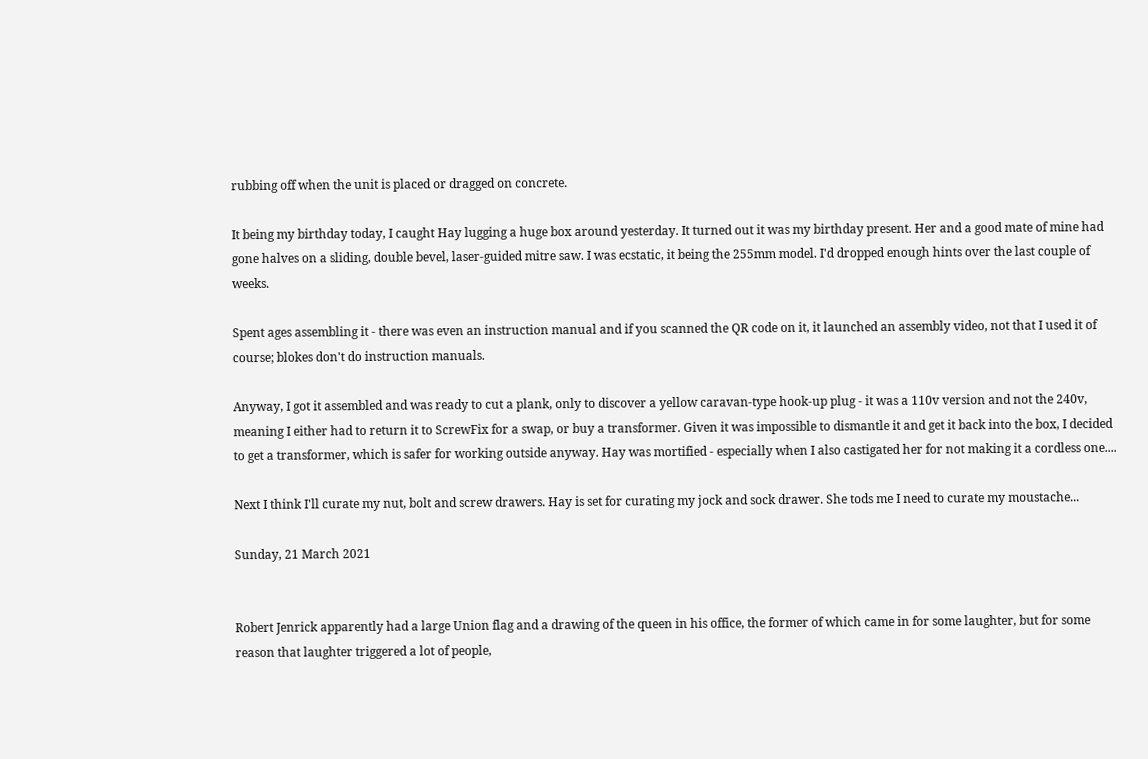rubbing off when the unit is placed or dragged on concrete.

It being my birthday today, I caught Hay lugging a huge box around yesterday. It turned out it was my birthday present. Her and a good mate of mine had gone halves on a sliding, double bevel, laser-guided mitre saw. I was ecstatic, it being the 255mm model. I'd dropped enough hints over the last couple of weeks.

Spent ages assembling it - there was even an instruction manual and if you scanned the QR code on it, it launched an assembly video, not that I used it of course; blokes don't do instruction manuals.

Anyway, I got it assembled and was ready to cut a plank, only to discover a yellow caravan-type hook-up plug - it was a 110v version and not the 240v, meaning I either had to return it to ScrewFix for a swap, or buy a transformer. Given it was impossible to dismantle it and get it back into the box, I decided to get a transformer, which is safer for working outside anyway. Hay was mortified - especially when I also castigated her for not making it a cordless one....

Next I think I'll curate my nut, bolt and screw drawers. Hay is set for curating my jock and sock drawer. She tods me I need to curate my moustache...

Sunday, 21 March 2021


Robert Jenrick apparently had a large Union flag and a drawing of the queen in his office, the former of which came in for some laughter, but for some reason that laughter triggered a lot of people,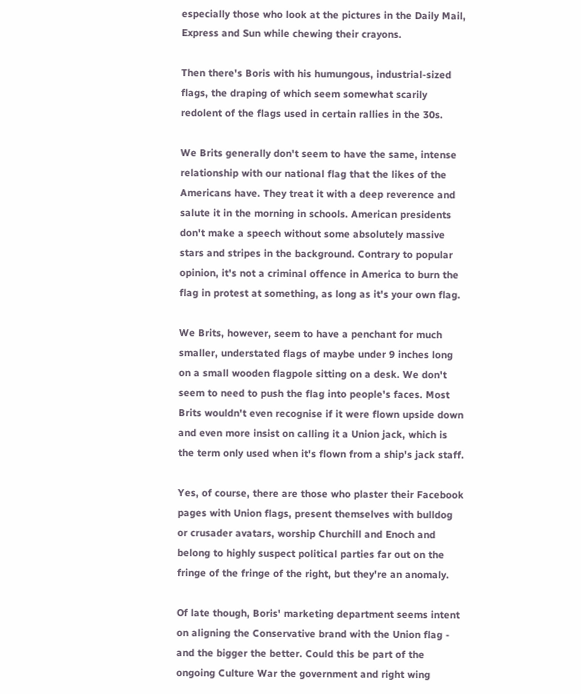especially those who look at the pictures in the Daily Mail, Express and Sun while chewing their crayons.

Then there's Boris with his humungous, industrial-sized flags, the draping of which seem somewhat scarily redolent of the flags used in certain rallies in the 30s.

We Brits generally don't seem to have the same, intense relationship with our national flag that the likes of the Americans have. They treat it with a deep reverence and salute it in the morning in schools. American presidents don't make a speech without some absolutely massive stars and stripes in the background. Contrary to popular opinion, it's not a criminal offence in America to burn the flag in protest at something, as long as it's your own flag.

We Brits, however, seem to have a penchant for much smaller, understated flags of maybe under 9 inches long on a small wooden flagpole sitting on a desk. We don't seem to need to push the flag into people's faces. Most Brits wouldn't even recognise if it were flown upside down and even more insist on calling it a Union jack, which is the term only used when it's flown from a ship's jack staff.

Yes, of course, there are those who plaster their Facebook pages with Union flags, present themselves with bulldog or crusader avatars, worship Churchill and Enoch and belong to highly suspect political parties far out on the fringe of the fringe of the right, but they're an anomaly.

Of late though, Boris' marketing department seems intent on aligning the Conservative brand with the Union flag - and the bigger the better. Could this be part of the ongoing Culture War the government and right wing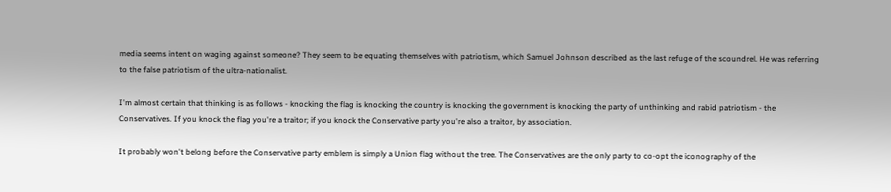media seems intent on waging against someone? They seem to be equating themselves with patriotism, which Samuel Johnson described as the last refuge of the scoundrel. He was referring to the false patriotism of the ultra-nationalist.

I'm almost certain that thinking is as follows - knocking the flag is knocking the country is knocking the government is knocking the party of unthinking and rabid patriotism - the Conservatives. If you knock the flag you're a traitor; if you knock the Conservative party you're also a traitor, by association.

It probably won't belong before the Conservative party emblem is simply a Union flag without the tree. The Conservatives are the only party to co-opt the iconography of the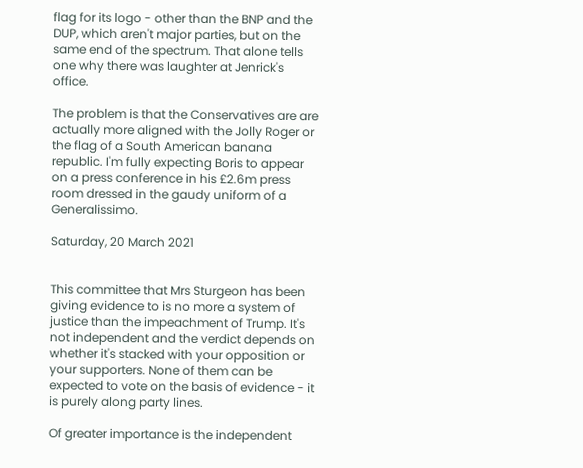flag for its logo - other than the BNP and the DUP, which aren't major parties, but on the same end of the spectrum. That alone tells one why there was laughter at Jenrick's office.

The problem is that the Conservatives are are actually more aligned with the Jolly Roger or the flag of a South American banana republic. I'm fully expecting Boris to appear on a press conference in his £2.6m press room dressed in the gaudy uniform of a Generalissimo.

Saturday, 20 March 2021


This committee that Mrs Sturgeon has been giving evidence to is no more a system of justice than the impeachment of Trump. It's not independent and the verdict depends on whether it's stacked with your opposition or your supporters. None of them can be expected to vote on the basis of evidence - it is purely along party lines.

Of greater importance is the independent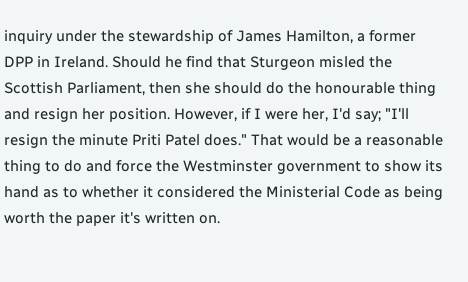inquiry under the stewardship of James Hamilton, a former DPP in Ireland. Should he find that Sturgeon misled the Scottish Parliament, then she should do the honourable thing and resign her position. However, if I were her, I'd say; "I'll resign the minute Priti Patel does." That would be a reasonable thing to do and force the Westminster government to show its hand as to whether it considered the Ministerial Code as being worth the paper it's written on.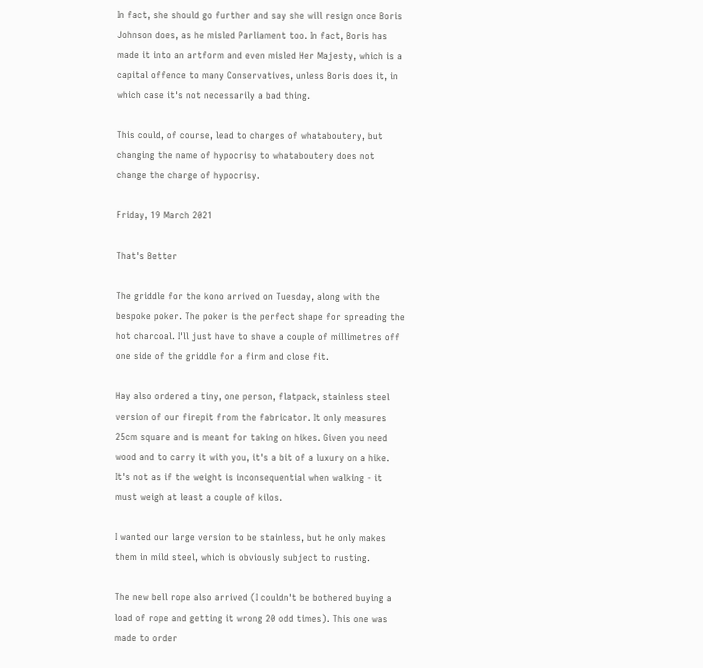In fact, she should go further and say she will resign once Boris Johnson does, as he misled Parliament too. In fact, Boris has made it into an artform and even misled Her Majesty, which is a capital offence to many Conservatives, unless Boris does it, in which case it's not necessarily a bad thing.

This could, of course, lead to charges of whataboutery, but changing the name of hypocrisy to whataboutery does not change the charge of hypocrisy.

Friday, 19 March 2021

That's Better

The griddle for the kono arrived on Tuesday, along with the bespoke poker. The poker is the perfect shape for spreading the hot charcoal. I'll just have to shave a couple of millimetres off one side of the griddle for a firm and close fit.

Hay also ordered a tiny, one person, flatpack, stainless steel version of our firepit from the fabricator. It only measures 25cm square and is meant for taking on hikes. Given you need wood and to carry it with you, it's a bit of a luxury on a hike. It's not as if the weight is inconsequential when walking - it must weigh at least a couple of kilos.

I wanted our large version to be stainless, but he only makes them in mild steel, which is obviously subject to rusting.

The new bell rope also arrived (I couldn't be bothered buying a load of rope and getting it wrong 20 odd times). This one was made to order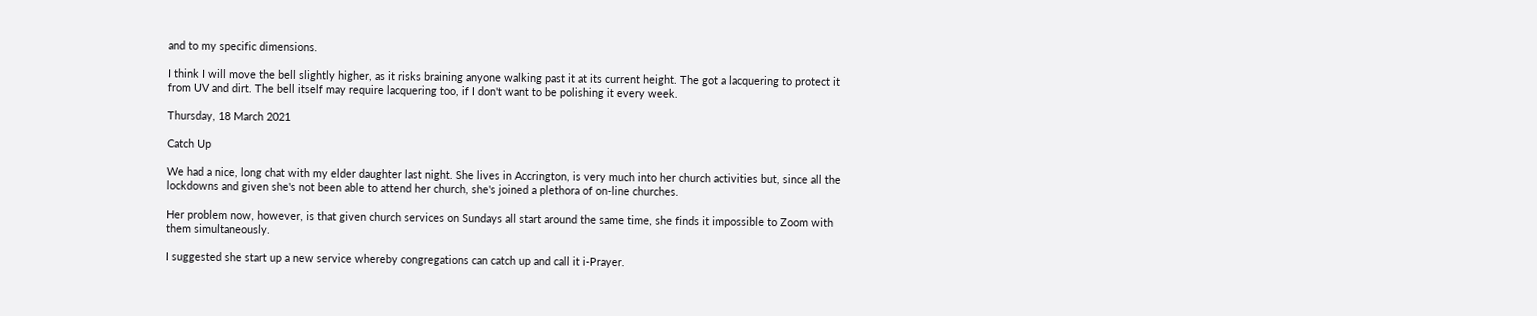and to my specific dimensions.

I think I will move the bell slightly higher, as it risks braining anyone walking past it at its current height. The got a lacquering to protect it from UV and dirt. The bell itself may require lacquering too, if I don't want to be polishing it every week.

Thursday, 18 March 2021

Catch Up

We had a nice, long chat with my elder daughter last night. She lives in Accrington, is very much into her church activities but, since all the lockdowns and given she's not been able to attend her church, she's joined a plethora of on-line churches.

Her problem now, however, is that given church services on Sundays all start around the same time, she finds it impossible to Zoom with them simultaneously.

I suggested she start up a new service whereby congregations can catch up and call it i-Prayer.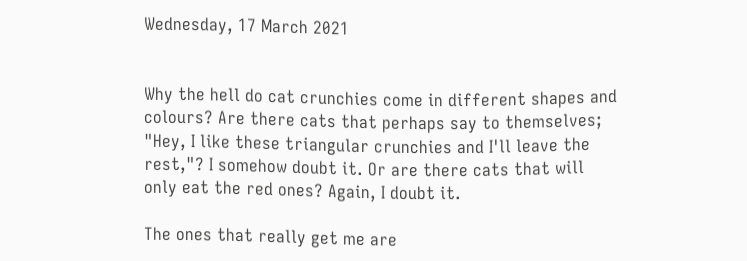Wednesday, 17 March 2021


Why the hell do cat crunchies come in different shapes and colours? Are there cats that perhaps say to themselves; "Hey, I like these triangular crunchies and I'll leave the rest,"? I somehow doubt it. Or are there cats that will only eat the red ones? Again, I doubt it.

The ones that really get me are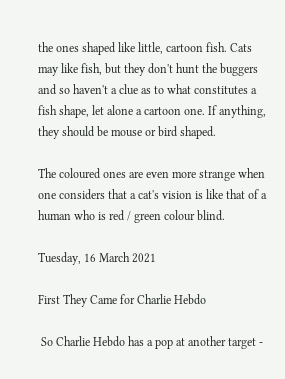the ones shaped like little, cartoon fish. Cats may like fish, but they don't hunt the buggers and so haven't a clue as to what constitutes a fish shape, let alone a cartoon one. If anything, they should be mouse or bird shaped.

The coloured ones are even more strange when one considers that a cat's vision is like that of a human who is red / green colour blind.

Tuesday, 16 March 2021

First They Came for Charlie Hebdo

 So Charlie Hebdo has a pop at another target -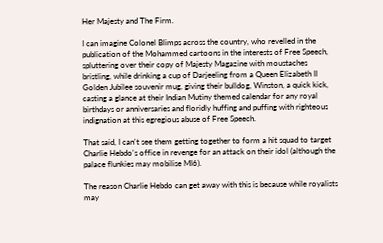Her Majesty and The Firm.

I can imagine Colonel Blimps across the country, who revelled in the publication of the Mohammed cartoons in the interests of Free Speech, spluttering over their copy of Majesty Magazine with moustaches bristling, while drinking a cup of Darjeeling from a Queen Elizabeth II Golden Jubilee souvenir mug, giving their bulldog, Winston, a quick kick, casting a glance at their Indian Mutiny themed calendar for any royal birthdays or anniversaries and floridly huffing and puffing with righteous indignation at this egregious abuse of Free Speech.

That said, I can't see them getting together to form a hit squad to target Charlie Hebdo's office in revenge for an attack on their idol (although the palace flunkies may mobilise MI6).

The reason Charlie Hebdo can get away with this is because while royalists may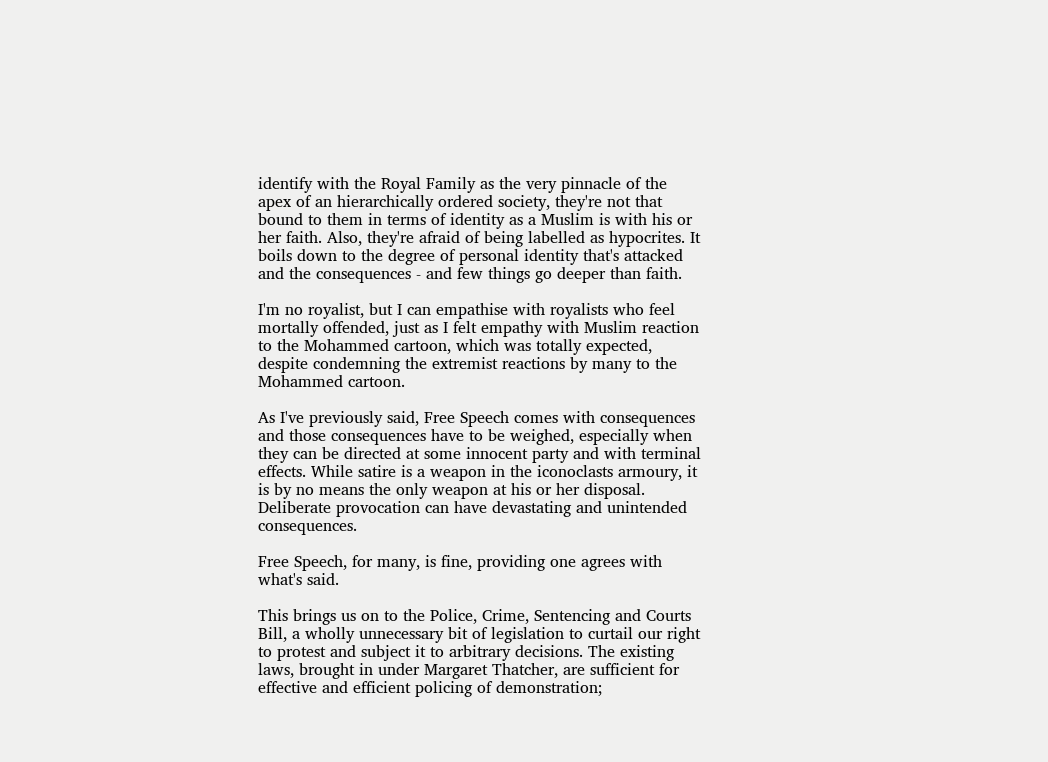identify with the Royal Family as the very pinnacle of the apex of an hierarchically ordered society, they're not that bound to them in terms of identity as a Muslim is with his or her faith. Also, they're afraid of being labelled as hypocrites. It boils down to the degree of personal identity that's attacked and the consequences - and few things go deeper than faith.

I'm no royalist, but I can empathise with royalists who feel mortally offended, just as I felt empathy with Muslim reaction to the Mohammed cartoon, which was totally expected, despite condemning the extremist reactions by many to the Mohammed cartoon.

As I've previously said, Free Speech comes with consequences and those consequences have to be weighed, especially when they can be directed at some innocent party and with terminal effects. While satire is a weapon in the iconoclasts armoury, it is by no means the only weapon at his or her disposal. Deliberate provocation can have devastating and unintended consequences.

Free Speech, for many, is fine, providing one agrees with what's said.

This brings us on to the Police, Crime, Sentencing and Courts Bill, a wholly unnecessary bit of legislation to curtail our right to protest and subject it to arbitrary decisions. The existing laws, brought in under Margaret Thatcher, are sufficient for effective and efficient policing of demonstration;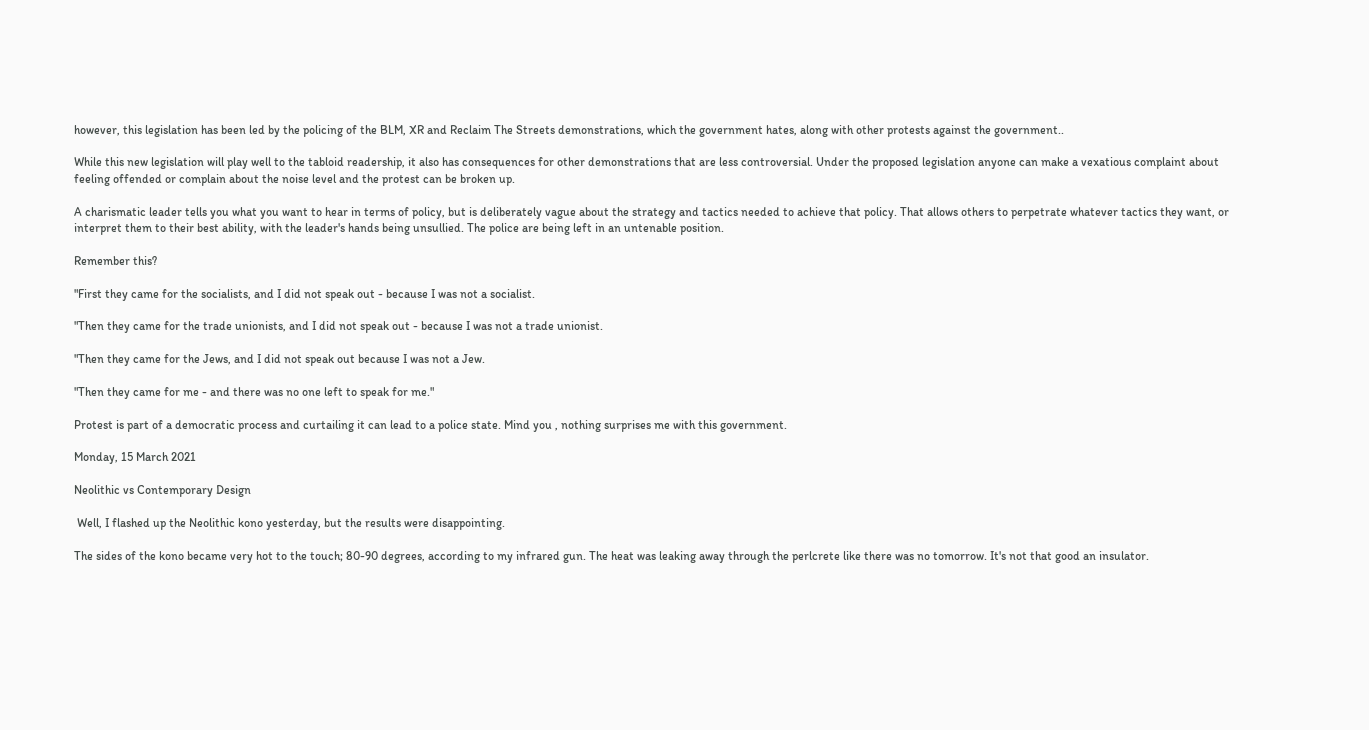however, this legislation has been led by the policing of the BLM, XR and Reclaim The Streets demonstrations, which the government hates, along with other protests against the government..

While this new legislation will play well to the tabloid readership, it also has consequences for other demonstrations that are less controversial. Under the proposed legislation anyone can make a vexatious complaint about feeling offended or complain about the noise level and the protest can be broken up.

A charismatic leader tells you what you want to hear in terms of policy, but is deliberately vague about the strategy and tactics needed to achieve that policy. That allows others to perpetrate whatever tactics they want, or interpret them to their best ability, with the leader's hands being unsullied. The police are being left in an untenable position.

Remember this?

"First they came for the socialists, and I did not speak out - because I was not a socialist.

"Then they came for the trade unionists, and I did not speak out - because I was not a trade unionist.

"Then they came for the Jews, and I did not speak out because I was not a Jew.

"Then they came for me - and there was no one left to speak for me."

Protest is part of a democratic process and curtailing it can lead to a police state. Mind you , nothing surprises me with this government.

Monday, 15 March 2021

Neolithic vs Contemporary Design

 Well, I flashed up the Neolithic kono yesterday, but the results were disappointing.

The sides of the kono became very hot to the touch; 80-90 degrees, according to my infrared gun. The heat was leaking away through the perlcrete like there was no tomorrow. It's not that good an insulator.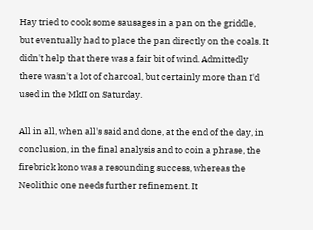Hay tried to cook some sausages in a pan on the griddle, but eventually had to place the pan directly on the coals. It didn't help that there was a fair bit of wind. Admittedly there wasn't a lot of charcoal, but certainly more than I'd used in the MkII on Saturday.

All in all, when all's said and done, at the end of the day, in conclusion, in the final analysis and to coin a phrase, the firebrick kono was a resounding success, whereas the Neolithic one needs further refinement. It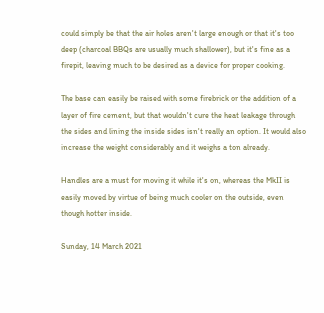could simply be that the air holes aren't large enough or that it's too deep (charcoal BBQs are usually much shallower), but it's fine as a firepit, leaving much to be desired as a device for proper cooking.

The base can easily be raised with some firebrick or the addition of a layer of fire cement, but that wouldn't cure the heat leakage through the sides and lining the inside sides isn't really an option. It would also increase the weight considerably and it weighs a ton already.

Handles are a must for moving it while it's on, whereas the MkII is easily moved by virtue of being much cooler on the outside, even though hotter inside.

Sunday, 14 March 2021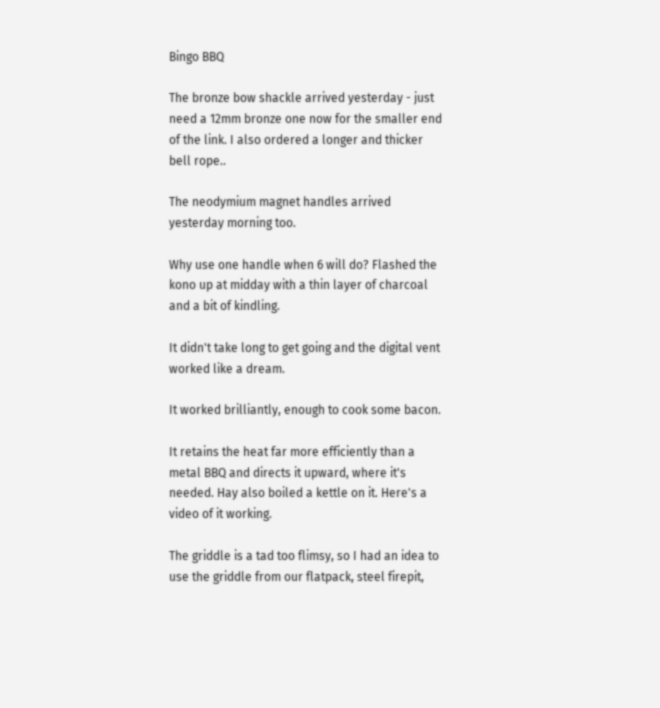Bingo BBQ

The bronze bow shackle arrived yesterday - just need a 12mm bronze one now for the smaller end of the link. I also ordered a longer and thicker bell rope..

The neodymium magnet handles arrived yesterday morning too.

Why use one handle when 6 will do? Flashed the kono up at midday with a thin layer of charcoal and a bit of kindling.

It didn't take long to get going and the digital vent worked like a dream.

It worked brilliantly, enough to cook some bacon.

It retains the heat far more efficiently than a metal BBQ and directs it upward, where it's needed. Hay also boiled a kettle on it. Here's a video of it working.

The griddle is a tad too flimsy, so I had an idea to use the griddle from our flatpack, steel firepit,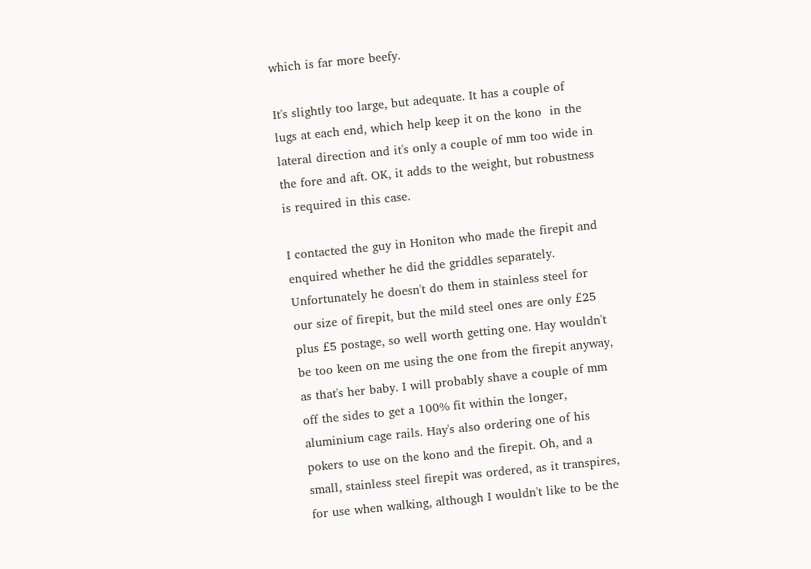which is far more beefy.

It's slightly too large, but adequate. It has a couple of lugs at each end, which help keep it on the kono  in the lateral direction and it's only a couple of mm too wide in the fore and aft. OK, it adds to the weight, but robustness is required in this case.

I contacted the guy in Honiton who made the firepit and enquired whether he did the griddles separately. Unfortunately he doesn't do them in stainless steel for our size of firepit, but the mild steel ones are only £25 plus £5 postage, so well worth getting one. Hay wouldn't be too keen on me using the one from the firepit anyway, as that's her baby. I will probably shave a couple of mm off the sides to get a 100% fit within the longer, aluminium cage rails. Hay's also ordering one of his pokers to use on the kono and the firepit. Oh, and a small, stainless steel firepit was ordered, as it transpires, for use when walking, although I wouldn't like to be the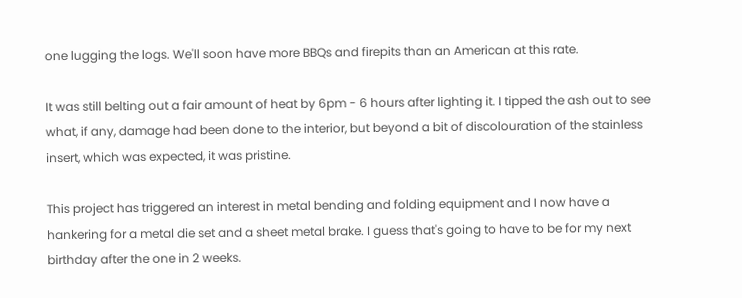one lugging the logs. We'll soon have more BBQs and firepits than an American at this rate.

It was still belting out a fair amount of heat by 6pm - 6 hours after lighting it. I tipped the ash out to see what, if any, damage had been done to the interior, but beyond a bit of discolouration of the stainless insert, which was expected, it was pristine.

This project has triggered an interest in metal bending and folding equipment and I now have a hankering for a metal die set and a sheet metal brake. I guess that's going to have to be for my next birthday after the one in 2 weeks.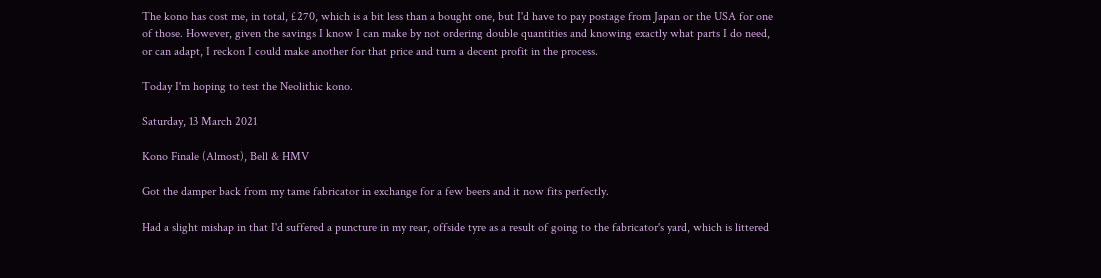The kono has cost me, in total, £270, which is a bit less than a bought one, but I'd have to pay postage from Japan or the USA for one of those. However, given the savings I know I can make by not ordering double quantities and knowing exactly what parts I do need, or can adapt, I reckon I could make another for that price and turn a decent profit in the process.

Today I'm hoping to test the Neolithic kono.

Saturday, 13 March 2021

Kono Finale (Almost), Bell & HMV

Got the damper back from my tame fabricator in exchange for a few beers and it now fits perfectly.

Had a slight mishap in that I'd suffered a puncture in my rear, offside tyre as a result of going to the fabricator's yard, which is littered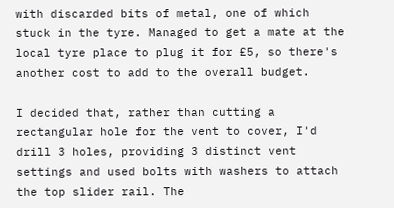with discarded bits of metal, one of which stuck in the tyre. Managed to get a mate at the local tyre place to plug it for £5, so there's another cost to add to the overall budget.

I decided that, rather than cutting a rectangular hole for the vent to cover, I'd drill 3 holes, providing 3 distinct vent settings and used bolts with washers to attach  the top slider rail. The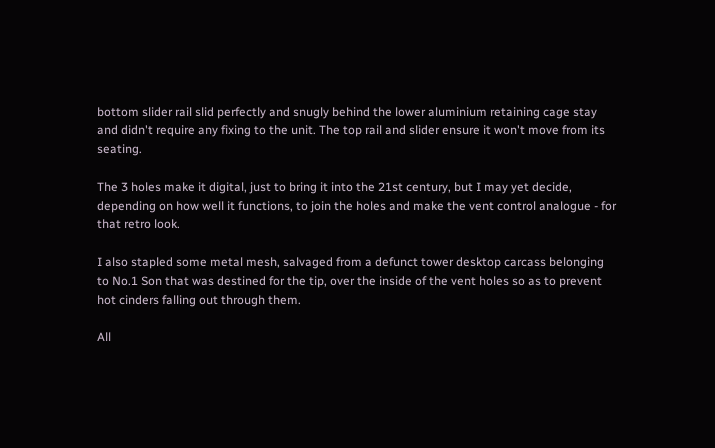bottom slider rail slid perfectly and snugly behind the lower aluminium retaining cage stay and didn't require any fixing to the unit. The top rail and slider ensure it won't move from its seating.

The 3 holes make it digital, just to bring it into the 21st century, but I may yet decide, depending on how well it functions, to join the holes and make the vent control analogue - for that retro look.

I also stapled some metal mesh, salvaged from a defunct tower desktop carcass belonging to No.1 Son that was destined for the tip, over the inside of the vent holes so as to prevent hot cinders falling out through them.

All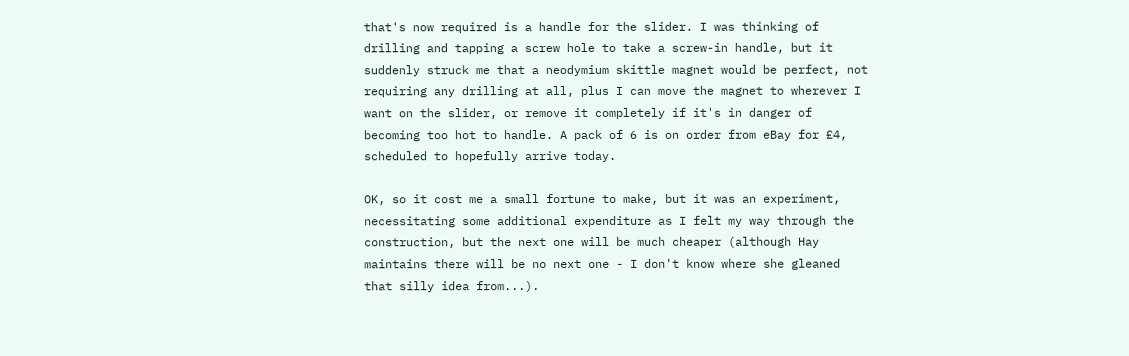that's now required is a handle for the slider. I was thinking of drilling and tapping a screw hole to take a screw-in handle, but it suddenly struck me that a neodymium skittle magnet would be perfect, not requiring any drilling at all, plus I can move the magnet to wherever I want on the slider, or remove it completely if it's in danger of becoming too hot to handle. A pack of 6 is on order from eBay for £4, scheduled to hopefully arrive today.

OK, so it cost me a small fortune to make, but it was an experiment, necessitating some additional expenditure as I felt my way through the construction, but the next one will be much cheaper (although Hay maintains there will be no next one - I don't know where she gleaned that silly idea from...).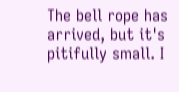The bell rope has arrived, but it's pitifully small. I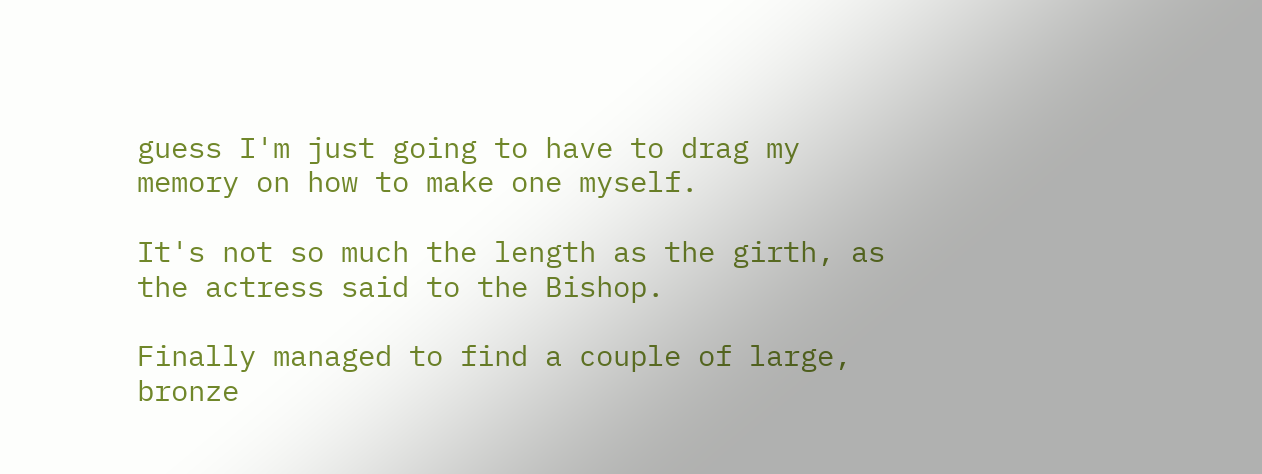guess I'm just going to have to drag my memory on how to make one myself.

It's not so much the length as the girth, as the actress said to the Bishop.

Finally managed to find a couple of large, bronze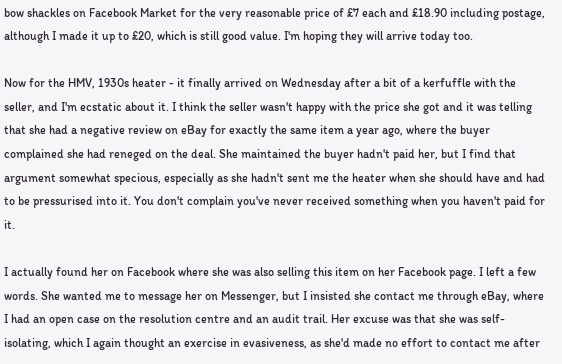bow shackles on Facebook Market for the very reasonable price of £7 each and £18.90 including postage, although I made it up to £20, which is still good value. I'm hoping they will arrive today too.

Now for the HMV, 1930s heater - it finally arrived on Wednesday after a bit of a kerfuffle with the seller, and I'm ecstatic about it. I think the seller wasn't happy with the price she got and it was telling that she had a negative review on eBay for exactly the same item a year ago, where the buyer complained she had reneged on the deal. She maintained the buyer hadn't paid her, but I find that argument somewhat specious, especially as she hadn't sent me the heater when she should have and had to be pressurised into it. You don't complain you've never received something when you haven't paid for it.

I actually found her on Facebook where she was also selling this item on her Facebook page. I left a few words. She wanted me to message her on Messenger, but I insisted she contact me through eBay, where I had an open case on the resolution centre and an audit trail. Her excuse was that she was self-isolating, which I again thought an exercise in evasiveness, as she'd made no effort to contact me after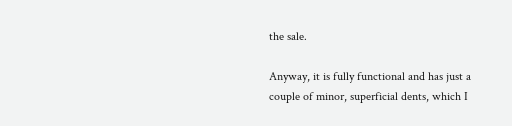the sale.

Anyway, it is fully functional and has just a couple of minor, superficial dents, which I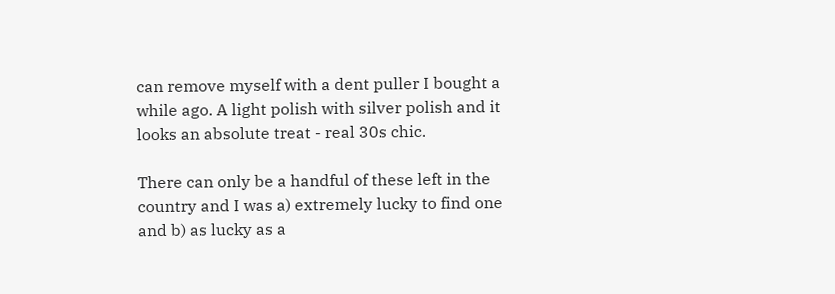can remove myself with a dent puller I bought a while ago. A light polish with silver polish and it looks an absolute treat - real 30s chic.

There can only be a handful of these left in the country and I was a) extremely lucky to find one and b) as lucky as a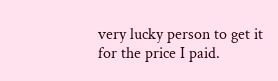very lucky person to get it for the price I paid.